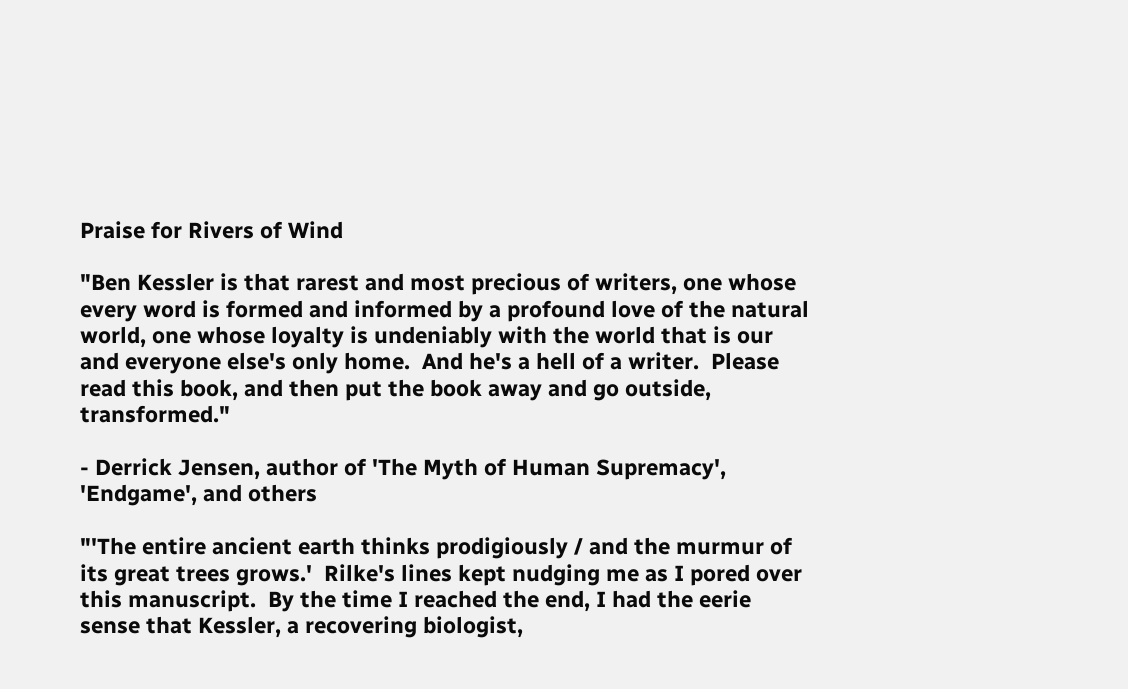Praise for Rivers of Wind

"Ben Kessler is that rarest and most precious of writers, one whose every word is formed and informed by a profound love of the natural world, one whose loyalty is undeniably with the world that is our and everyone else's only home.  And he's a hell of a writer.  Please read this book, and then put the book away and go outside, transformed."

- Derrick Jensen, author of 'The Myth of Human Supremacy', 'Endgame', and others

"'The entire ancient earth thinks prodigiously / and the murmur of its great trees grows.'  Rilke's lines kept nudging me as I pored over this manuscript.  By the time I reached the end, I had the eerie sense that Kessler, a recovering biologist,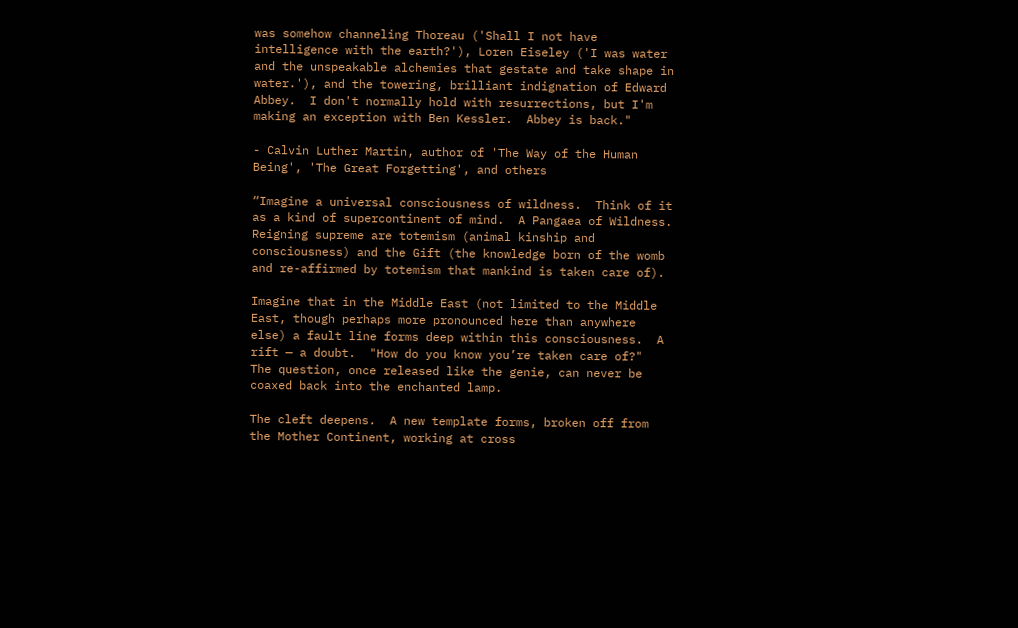was somehow channeling Thoreau ('Shall I not have intelligence with the earth?'), Loren Eiseley ('I was water and the unspeakable alchemies that gestate and take shape in water.'), and the towering, brilliant indignation of Edward Abbey.  I don't normally hold with resurrections, but I'm making an exception with Ben Kessler.  Abbey is back."

- Calvin Luther Martin, author of 'The Way of the Human Being', 'The Great Forgetting', and others

“Imagine a universal consciousness of wildness.  Think of it as a kind of supercontinent of mind.  A Pangaea of Wildness.  Reigning supreme are totemism (animal kinship and consciousness) and the Gift (the knowledge born of the womb and re-affirmed by totemism that mankind is taken care of).

Imagine that in the Middle East (not limited to the Middle East, though perhaps more pronounced here than anywhere else) a fault line forms deep within this consciousness.  A rift — a doubt.  "How do you know you’re taken care of?"  The question, once released like the genie, can never be coaxed back into the enchanted lamp.

The cleft deepens.  A new template forms, broken off from the Mother Continent, working at cross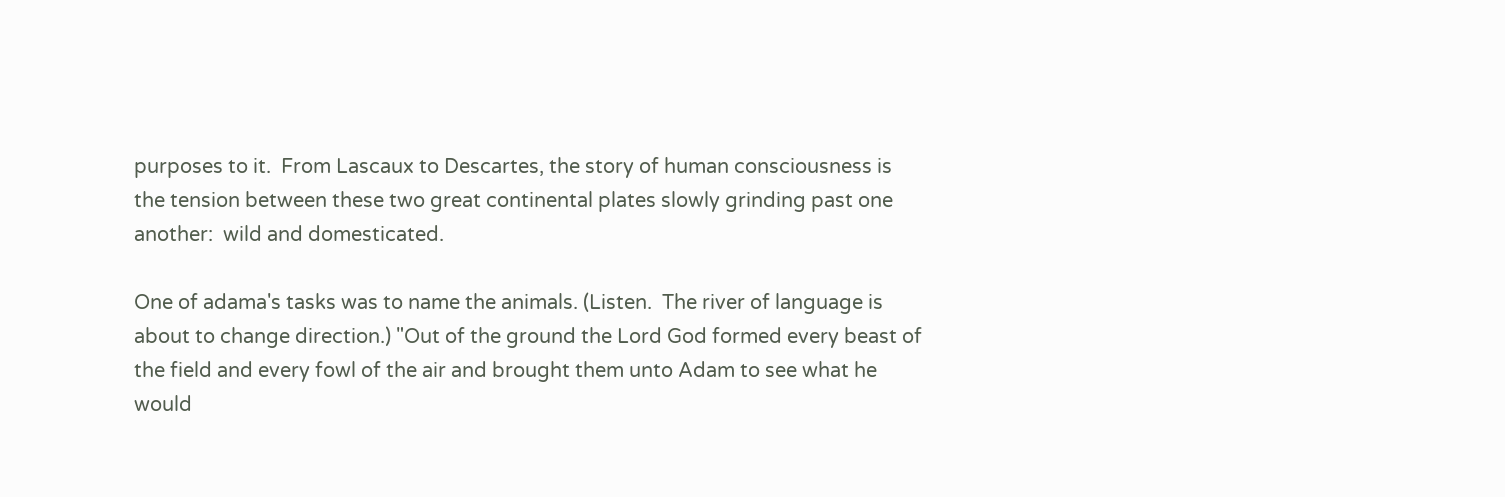purposes to it.  From Lascaux to Descartes, the story of human consciousness is the tension between these two great continental plates slowly grinding past one another:  wild and domesticated.

One of adama's tasks was to name the animals. (Listen.  The river of language is about to change direction.) "Out of the ground the Lord God formed every beast of the field and every fowl of the air and brought them unto Adam to see what he would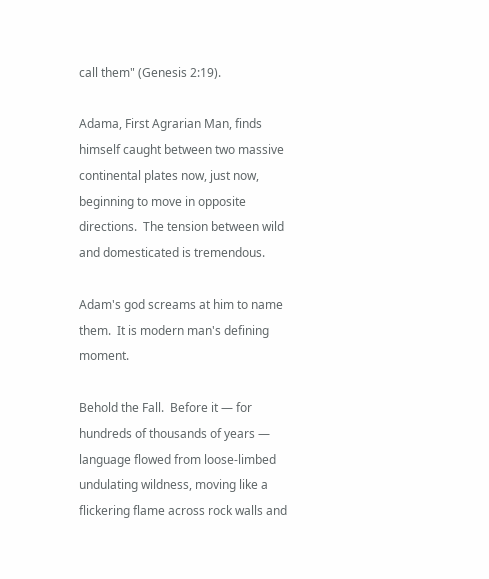call them" (Genesis 2:19).

Adama, First Agrarian Man, finds himself caught between two massive continental plates now, just now, beginning to move in opposite directions.  The tension between wild and domesticated is tremendous.

Adam's god screams at him to name them.  It is modern man's defining moment.

Behold the Fall.  Before it — for hundreds of thousands of years — language flowed from loose-limbed undulating wildness, moving like a flickering flame across rock walls and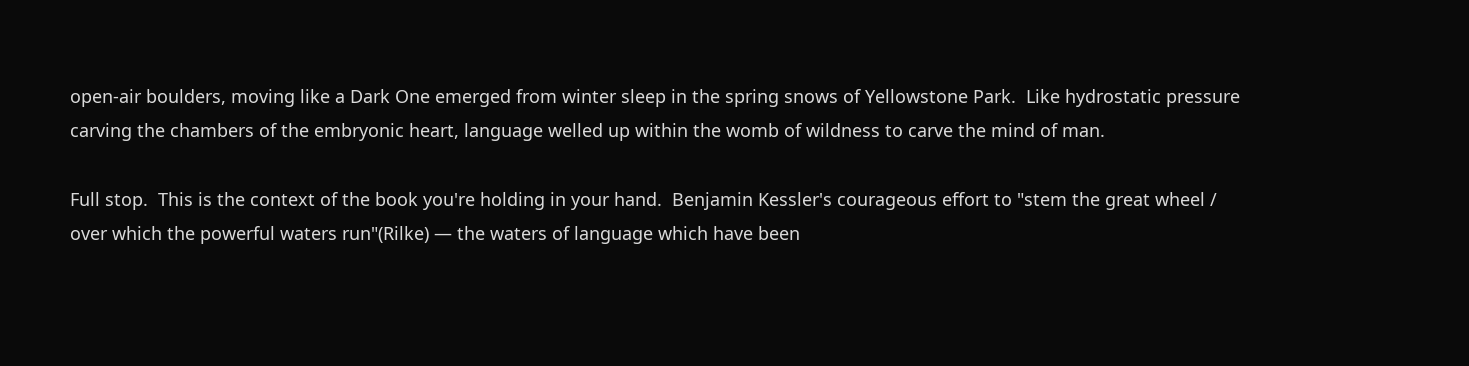open-air boulders, moving like a Dark One emerged from winter sleep in the spring snows of Yellowstone Park.  Like hydrostatic pressure carving the chambers of the embryonic heart, language welled up within the womb of wildness to carve the mind of man.

Full stop.  This is the context of the book you're holding in your hand.  Benjamin Kessler's courageous effort to "stem the great wheel / over which the powerful waters run"(Rilke) — the waters of language which have been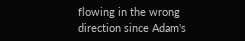flowing in the wrong direction since Adam's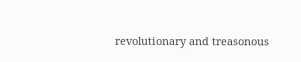revolutionary and treasonous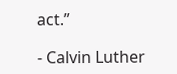act.”

- Calvin Luther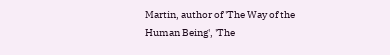Martin, author of 'The Way of the Human Being', 'The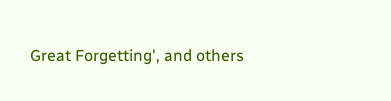Great Forgetting', and others